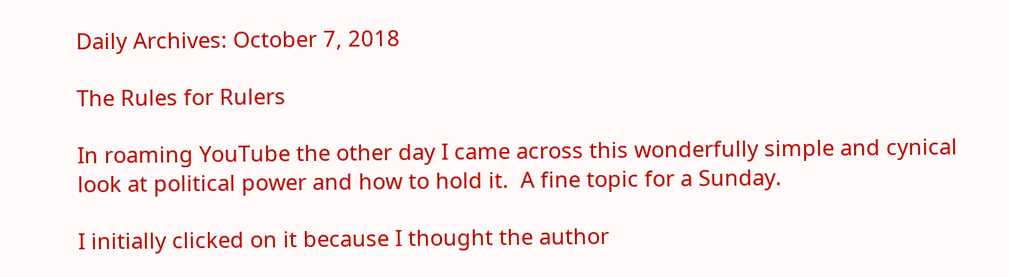Daily Archives: October 7, 2018

The Rules for Rulers

In roaming YouTube the other day I came across this wonderfully simple and cynical look at political power and how to hold it.  A fine topic for a Sunday.

I initially clicked on it because I thought the author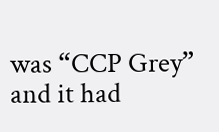was “CCP Grey” and it had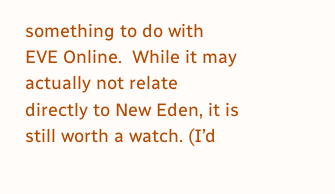something to do with EVE Online.  While it may actually not relate directly to New Eden, it is still worth a watch. (I’d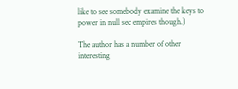like to see somebody examine the keys to power in null sec empires though.)

The author has a number of other interesting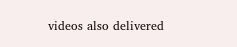videos also delivered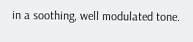in a soothing, well modulated tone.